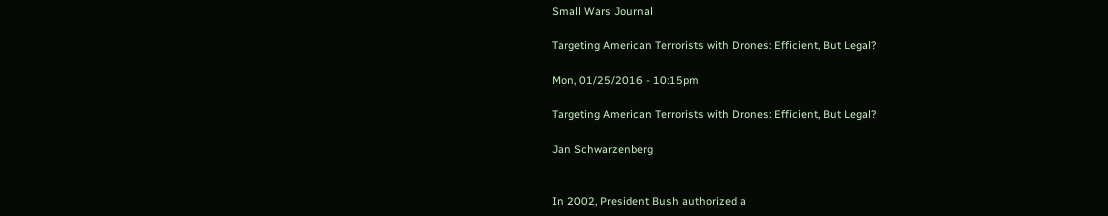Small Wars Journal

Targeting American Terrorists with Drones: Efficient, But Legal?

Mon, 01/25/2016 - 10:15pm

Targeting American Terrorists with Drones: Efficient, But Legal?

Jan Schwarzenberg


In 2002, President Bush authorized a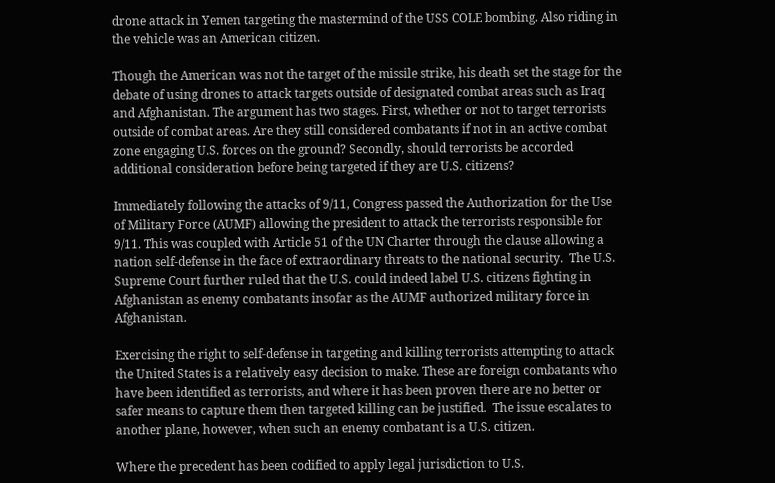drone attack in Yemen targeting the mastermind of the USS COLE bombing. Also riding in the vehicle was an American citizen.

Though the American was not the target of the missile strike, his death set the stage for the debate of using drones to attack targets outside of designated combat areas such as Iraq and Afghanistan. The argument has two stages. First, whether or not to target terrorists outside of combat areas. Are they still considered combatants if not in an active combat zone engaging U.S. forces on the ground? Secondly, should terrorists be accorded additional consideration before being targeted if they are U.S. citizens?

Immediately following the attacks of 9/11, Congress passed the Authorization for the Use of Military Force (AUMF) allowing the president to attack the terrorists responsible for 9/11. This was coupled with Article 51 of the UN Charter through the clause allowing a nation self-defense in the face of extraordinary threats to the national security.  The U.S. Supreme Court further ruled that the U.S. could indeed label U.S. citizens fighting in Afghanistan as enemy combatants insofar as the AUMF authorized military force in Afghanistan.

Exercising the right to self-defense in targeting and killing terrorists attempting to attack the United States is a relatively easy decision to make. These are foreign combatants who have been identified as terrorists, and where it has been proven there are no better or safer means to capture them then targeted killing can be justified.  The issue escalates to another plane, however, when such an enemy combatant is a U.S. citizen.

Where the precedent has been codified to apply legal jurisdiction to U.S.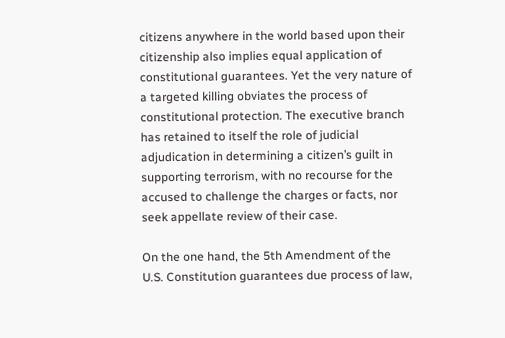citizens anywhere in the world based upon their citizenship also implies equal application of constitutional guarantees. Yet the very nature of a targeted killing obviates the process of constitutional protection. The executive branch has retained to itself the role of judicial adjudication in determining a citizen’s guilt in supporting terrorism, with no recourse for the accused to challenge the charges or facts, nor seek appellate review of their case.

On the one hand, the 5th Amendment of the U.S. Constitution guarantees due process of law,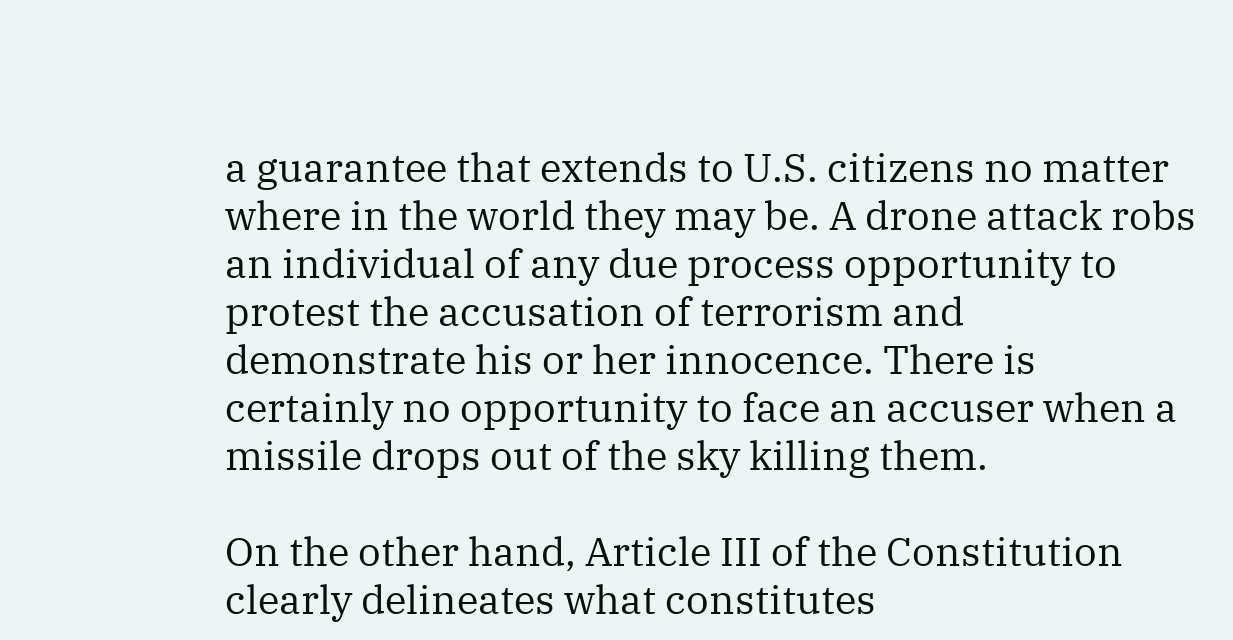a guarantee that extends to U.S. citizens no matter where in the world they may be. A drone attack robs an individual of any due process opportunity to protest the accusation of terrorism and demonstrate his or her innocence. There is certainly no opportunity to face an accuser when a missile drops out of the sky killing them.

On the other hand, Article III of the Constitution clearly delineates what constitutes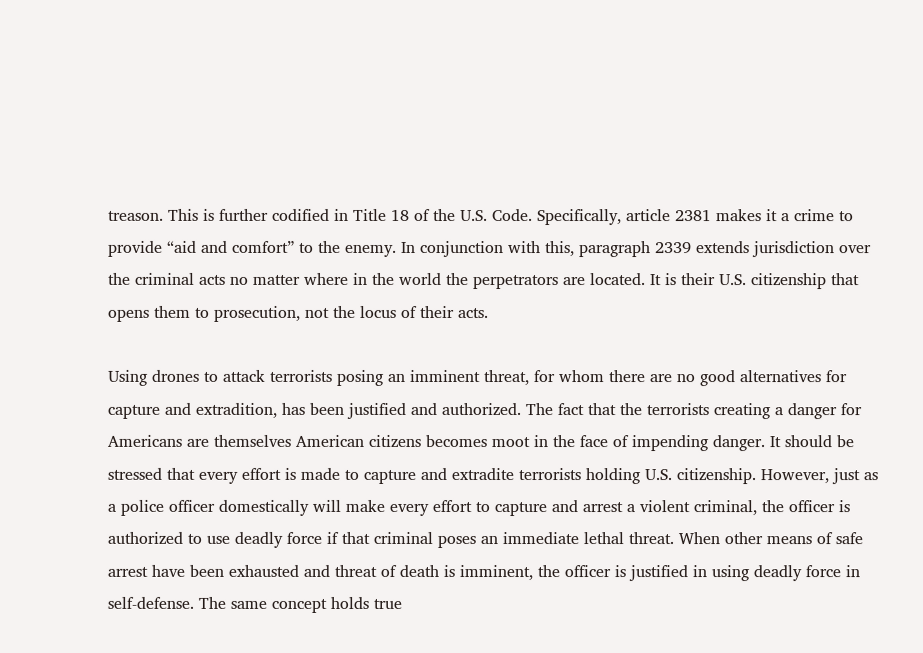treason. This is further codified in Title 18 of the U.S. Code. Specifically, article 2381 makes it a crime to provide “aid and comfort” to the enemy. In conjunction with this, paragraph 2339 extends jurisdiction over the criminal acts no matter where in the world the perpetrators are located. It is their U.S. citizenship that opens them to prosecution, not the locus of their acts.

Using drones to attack terrorists posing an imminent threat, for whom there are no good alternatives for capture and extradition, has been justified and authorized. The fact that the terrorists creating a danger for Americans are themselves American citizens becomes moot in the face of impending danger. It should be stressed that every effort is made to capture and extradite terrorists holding U.S. citizenship. However, just as a police officer domestically will make every effort to capture and arrest a violent criminal, the officer is authorized to use deadly force if that criminal poses an immediate lethal threat. When other means of safe arrest have been exhausted and threat of death is imminent, the officer is justified in using deadly force in self-defense. The same concept holds true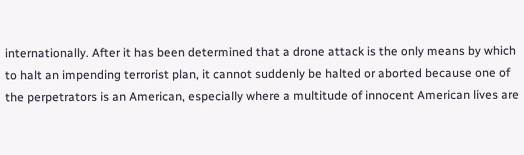internationally. After it has been determined that a drone attack is the only means by which to halt an impending terrorist plan, it cannot suddenly be halted or aborted because one of the perpetrators is an American, especially where a multitude of innocent American lives are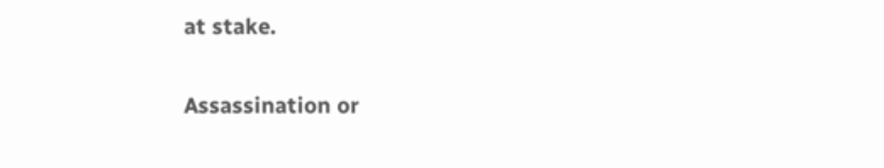at stake.

Assassination or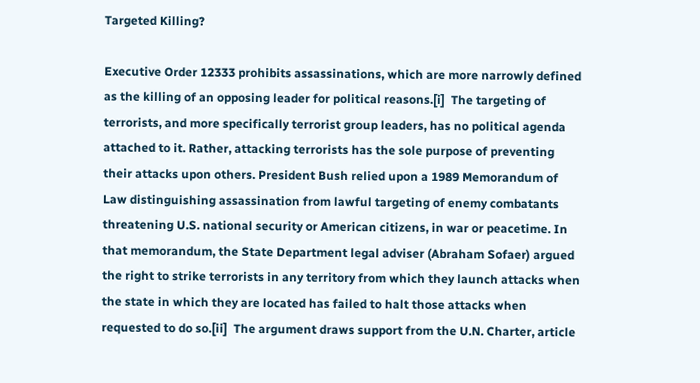Targeted Killing?

Executive Order 12333 prohibits assassinations, which are more narrowly defined as the killing of an opposing leader for political reasons.[i]  The targeting of terrorists, and more specifically terrorist group leaders, has no political agenda attached to it. Rather, attacking terrorists has the sole purpose of preventing their attacks upon others. President Bush relied upon a 1989 Memorandum of Law distinguishing assassination from lawful targeting of enemy combatants threatening U.S. national security or American citizens, in war or peacetime. In that memorandum, the State Department legal adviser (Abraham Sofaer) argued the right to strike terrorists in any territory from which they launch attacks when the state in which they are located has failed to halt those attacks when requested to do so.[ii]  The argument draws support from the U.N. Charter, article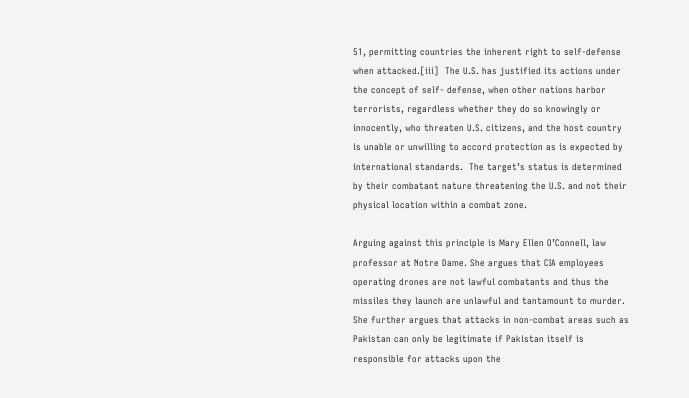51, permitting countries the inherent right to self-defense when attacked.[iii]  The U.S. has justified its actions under the concept of self- defense, when other nations harbor terrorists, regardless whether they do so knowingly or innocently, who threaten U.S. citizens, and the host country is unable or unwilling to accord protection as is expected by international standards.  The target’s status is determined by their combatant nature threatening the U.S. and not their physical location within a combat zone.

Arguing against this principle is Mary Ellen O’Connell, law professor at Notre Dame. She argues that CIA employees operating drones are not lawful combatants and thus the missiles they launch are unlawful and tantamount to murder. She further argues that attacks in non-combat areas such as Pakistan can only be legitimate if Pakistan itself is responsible for attacks upon the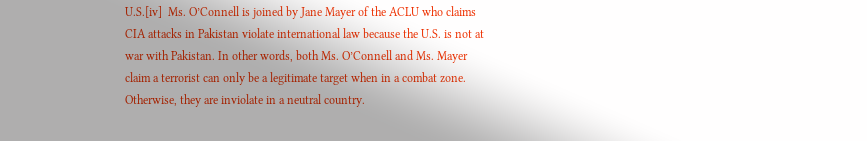U.S.[iv]  Ms. O’Connell is joined by Jane Mayer of the ACLU who claims CIA attacks in Pakistan violate international law because the U.S. is not at war with Pakistan. In other words, both Ms. O’Connell and Ms. Mayer claim a terrorist can only be a legitimate target when in a combat zone.  Otherwise, they are inviolate in a neutral country.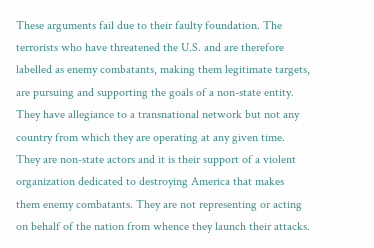These arguments fail due to their faulty foundation. The terrorists who have threatened the U.S. and are therefore labelled as enemy combatants, making them legitimate targets, are pursuing and supporting the goals of a non-state entity. They have allegiance to a transnational network but not any country from which they are operating at any given time. They are non-state actors and it is their support of a violent organization dedicated to destroying America that makes them enemy combatants. They are not representing or acting on behalf of the nation from whence they launch their attacks.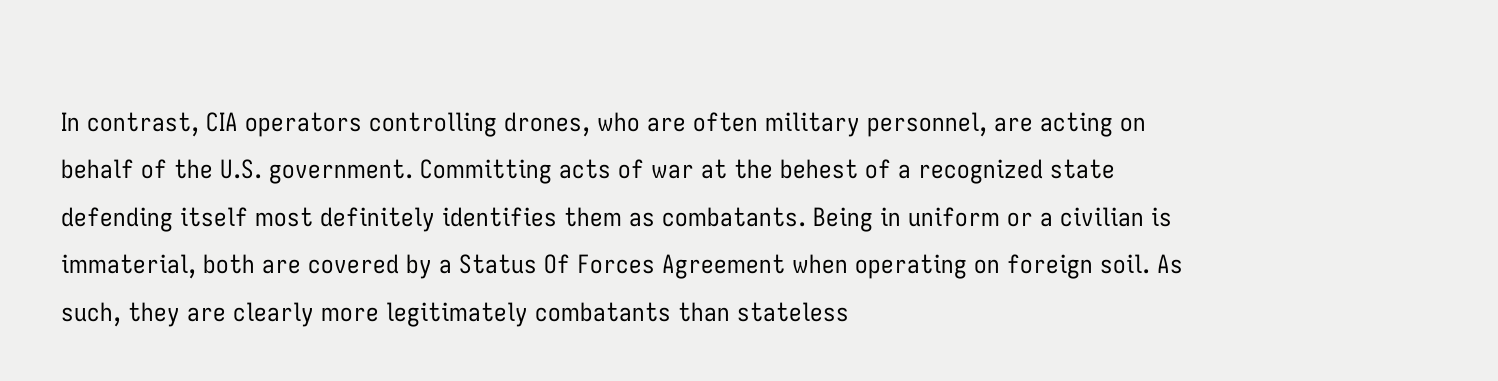In contrast, CIA operators controlling drones, who are often military personnel, are acting on behalf of the U.S. government. Committing acts of war at the behest of a recognized state defending itself most definitely identifies them as combatants. Being in uniform or a civilian is immaterial, both are covered by a Status Of Forces Agreement when operating on foreign soil. As such, they are clearly more legitimately combatants than stateless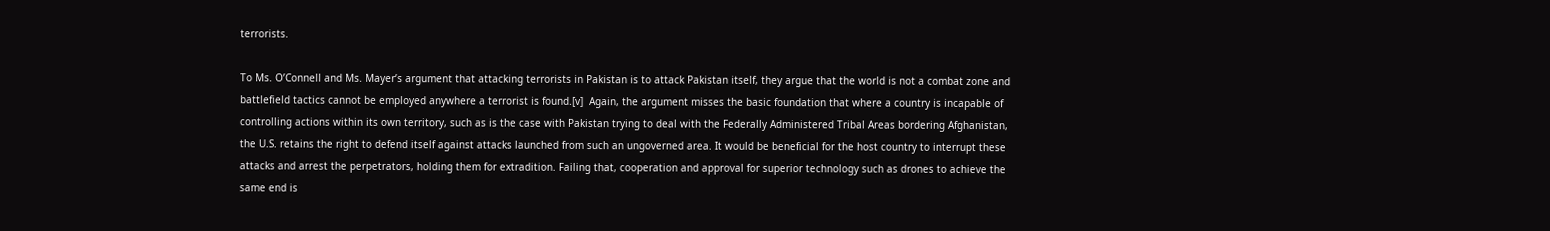terrorists.

To Ms. O’Connell and Ms. Mayer’s argument that attacking terrorists in Pakistan is to attack Pakistan itself, they argue that the world is not a combat zone and battlefield tactics cannot be employed anywhere a terrorist is found.[v]  Again, the argument misses the basic foundation that where a country is incapable of controlling actions within its own territory, such as is the case with Pakistan trying to deal with the Federally Administered Tribal Areas bordering Afghanistan, the U.S. retains the right to defend itself against attacks launched from such an ungoverned area. It would be beneficial for the host country to interrupt these attacks and arrest the perpetrators, holding them for extradition. Failing that, cooperation and approval for superior technology such as drones to achieve the same end is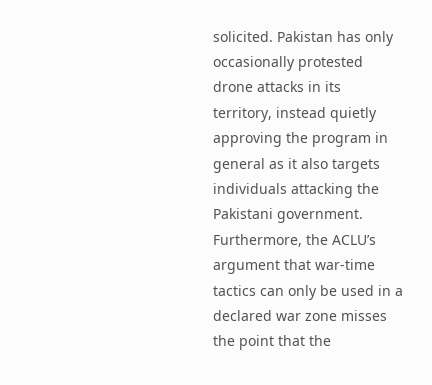solicited. Pakistan has only occasionally protested drone attacks in its territory, instead quietly approving the program in general as it also targets individuals attacking the Pakistani government. Furthermore, the ACLU’s argument that war-time tactics can only be used in a declared war zone misses the point that the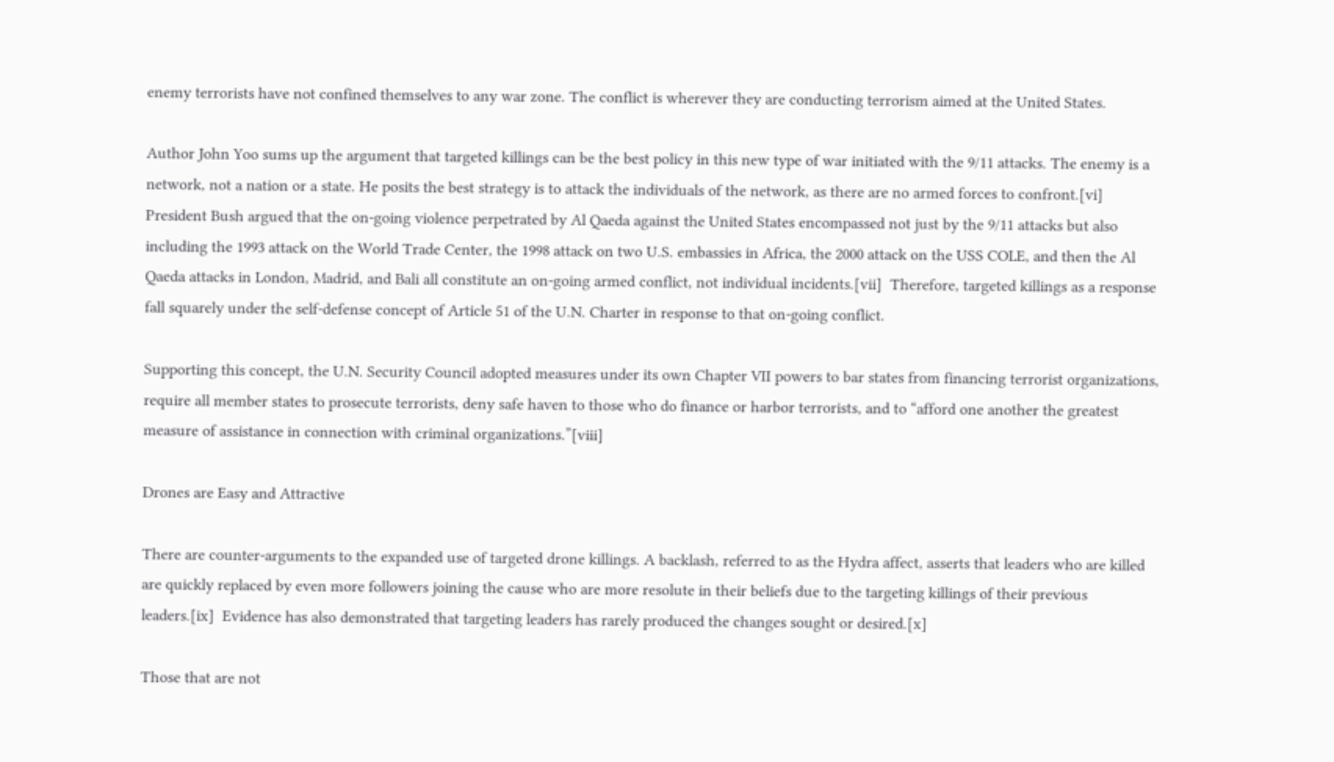enemy terrorists have not confined themselves to any war zone. The conflict is wherever they are conducting terrorism aimed at the United States.

Author John Yoo sums up the argument that targeted killings can be the best policy in this new type of war initiated with the 9/11 attacks. The enemy is a network, not a nation or a state. He posits the best strategy is to attack the individuals of the network, as there are no armed forces to confront.[vi] President Bush argued that the on-going violence perpetrated by Al Qaeda against the United States encompassed not just by the 9/11 attacks but also including the 1993 attack on the World Trade Center, the 1998 attack on two U.S. embassies in Africa, the 2000 attack on the USS COLE, and then the Al Qaeda attacks in London, Madrid, and Bali all constitute an on-going armed conflict, not individual incidents.[vii]  Therefore, targeted killings as a response fall squarely under the self-defense concept of Article 51 of the U.N. Charter in response to that on-going conflict.

Supporting this concept, the U.N. Security Council adopted measures under its own Chapter VII powers to bar states from financing terrorist organizations, require all member states to prosecute terrorists, deny safe haven to those who do finance or harbor terrorists, and to “afford one another the greatest measure of assistance in connection with criminal organizations.”[viii]

Drones are Easy and Attractive

There are counter-arguments to the expanded use of targeted drone killings. A backlash, referred to as the Hydra affect, asserts that leaders who are killed are quickly replaced by even more followers joining the cause who are more resolute in their beliefs due to the targeting killings of their previous leaders.[ix]  Evidence has also demonstrated that targeting leaders has rarely produced the changes sought or desired.[x]

Those that are not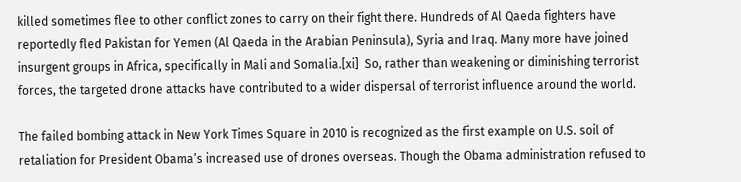killed sometimes flee to other conflict zones to carry on their fight there. Hundreds of Al Qaeda fighters have reportedly fled Pakistan for Yemen (Al Qaeda in the Arabian Peninsula), Syria and Iraq. Many more have joined insurgent groups in Africa, specifically in Mali and Somalia.[xi]  So, rather than weakening or diminishing terrorist forces, the targeted drone attacks have contributed to a wider dispersal of terrorist influence around the world.

The failed bombing attack in New York Times Square in 2010 is recognized as the first example on U.S. soil of retaliation for President Obama’s increased use of drones overseas. Though the Obama administration refused to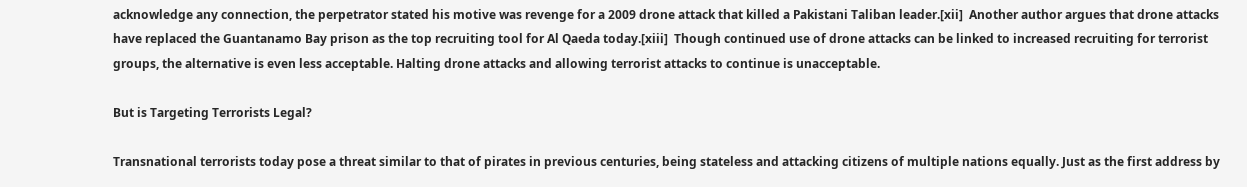acknowledge any connection, the perpetrator stated his motive was revenge for a 2009 drone attack that killed a Pakistani Taliban leader.[xii]  Another author argues that drone attacks have replaced the Guantanamo Bay prison as the top recruiting tool for Al Qaeda today.[xiii]  Though continued use of drone attacks can be linked to increased recruiting for terrorist groups, the alternative is even less acceptable. Halting drone attacks and allowing terrorist attacks to continue is unacceptable.

But is Targeting Terrorists Legal?

Transnational terrorists today pose a threat similar to that of pirates in previous centuries, being stateless and attacking citizens of multiple nations equally. Just as the first address by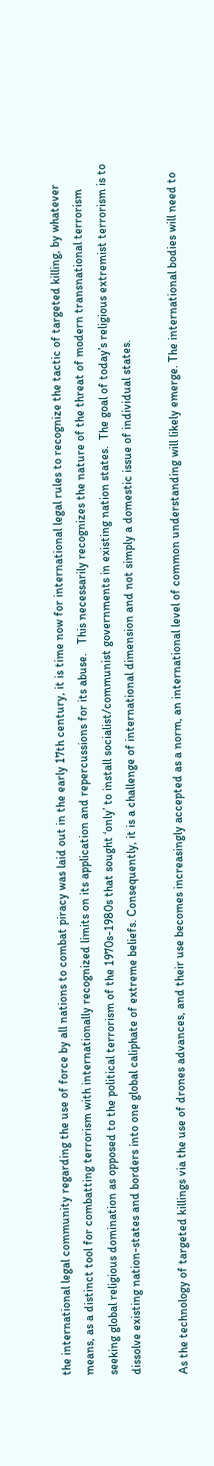the international legal community regarding the use of force by all nations to combat piracy was laid out in the early 17th century, it is time now for international legal rules to recognize the tactic of targeted killing, by whatever means, as a distinct tool for combatting terrorism with internationally recognized limits on its application and repercussions for its abuse.   This necessarily recognizes the nature of the threat of modern transnational terrorism seeking global religious domination as opposed to the political terrorism of the 1970s-1980s that sought ‘only’ to install socialist/communist governments in existing nation states.  The goal of today’s religious extremist terrorism is to dissolve existing nation-states and borders into one global caliphate of extreme beliefs. Consequently, it is a challenge of international dimension and not simply a domestic issue of individual states.

As the technology of targeted killings via the use of drones advances, and their use becomes increasingly accepted as a norm, an international level of common understanding will likely emerge. The international bodies will need to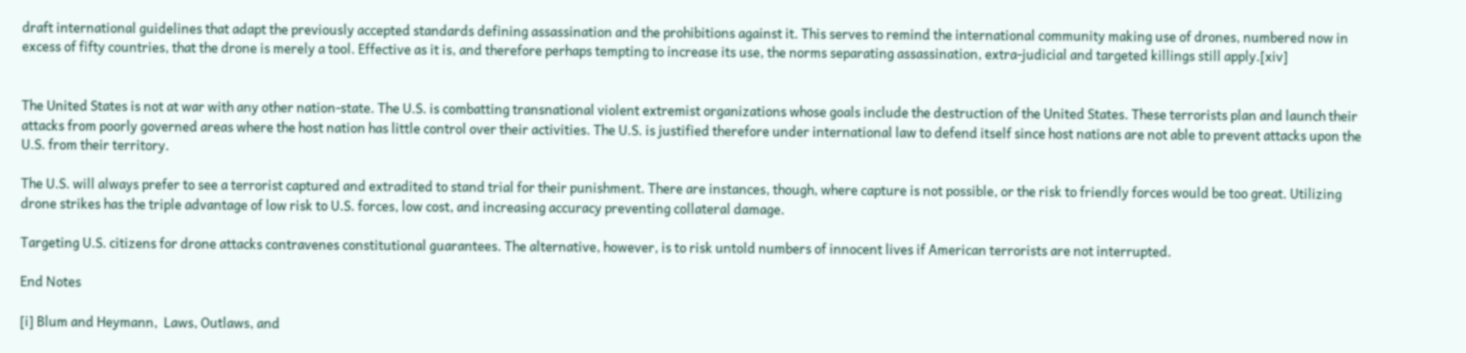draft international guidelines that adapt the previously accepted standards defining assassination and the prohibitions against it. This serves to remind the international community making use of drones, numbered now in excess of fifty countries, that the drone is merely a tool. Effective as it is, and therefore perhaps tempting to increase its use, the norms separating assassination, extra-judicial and targeted killings still apply.[xiv]


The United States is not at war with any other nation-state. The U.S. is combatting transnational violent extremist organizations whose goals include the destruction of the United States. These terrorists plan and launch their attacks from poorly governed areas where the host nation has little control over their activities. The U.S. is justified therefore under international law to defend itself since host nations are not able to prevent attacks upon the U.S. from their territory.

The U.S. will always prefer to see a terrorist captured and extradited to stand trial for their punishment. There are instances, though, where capture is not possible, or the risk to friendly forces would be too great. Utilizing drone strikes has the triple advantage of low risk to U.S. forces, low cost, and increasing accuracy preventing collateral damage.

Targeting U.S. citizens for drone attacks contravenes constitutional guarantees. The alternative, however, is to risk untold numbers of innocent lives if American terrorists are not interrupted.

End Notes

[i] Blum and Heymann,  Laws, Outlaws, and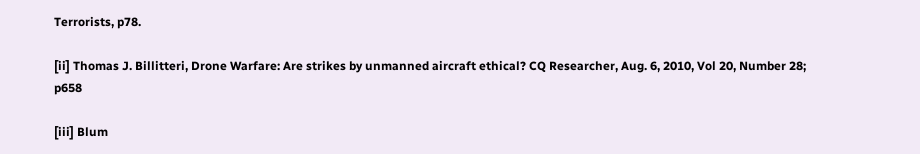Terrorists, p78.

[ii] Thomas J. Billitteri, Drone Warfare: Are strikes by unmanned aircraft ethical? CQ Researcher, Aug. 6, 2010, Vol 20, Number 28; p658

[iii] Blum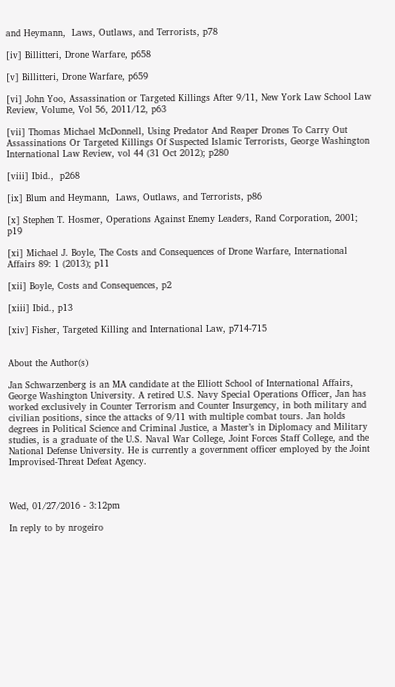and Heymann,  Laws, Outlaws, and Terrorists, p78

[iv] Billitteri, Drone Warfare, p658

[v] Billitteri, Drone Warfare, p659

[vi] John Yoo, Assassination or Targeted Killings After 9/11, New York Law School Law Review, Volume, Vol 56, 2011/12, p63

[vii] Thomas Michael McDonnell, Using Predator And Reaper Drones To Carry Out Assassinations Or Targeted Killings Of Suspected Islamic Terrorists, George Washington International Law Review, vol 44 (31 Oct 2012); p280

[viii] Ibid.,  p268

[ix] Blum and Heymann,  Laws, Outlaws, and Terrorists, p86

[x] Stephen T. Hosmer, Operations Against Enemy Leaders, Rand Corporation, 2001; p19

[xi] Michael J. Boyle, The Costs and Consequences of Drone Warfare, International Affairs 89: 1 (2013); p11

[xii] Boyle, Costs and Consequences, p2

[xiii] Ibid., p13

[xiv] Fisher, Targeted Killing and International Law, p714-715


About the Author(s)

Jan Schwarzenberg is an MA candidate at the Elliott School of International Affairs, George Washington University. A retired U.S. Navy Special Operations Officer, Jan has worked exclusively in Counter Terrorism and Counter Insurgency, in both military and civilian positions, since the attacks of 9/11 with multiple combat tours. Jan holds degrees in Political Science and Criminal Justice, a Master’s in Diplomacy and Military studies, is a graduate of the U.S. Naval War College, Joint Forces Staff College, and the National Defense University. He is currently a government officer employed by the Joint Improvised-Threat Defeat Agency.



Wed, 01/27/2016 - 3:12pm

In reply to by nrogeiro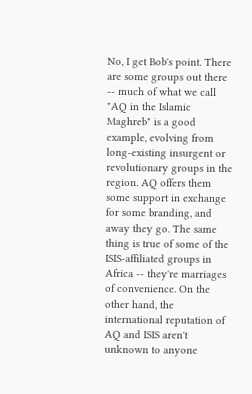No, I get Bob's point. There are some groups out there -- much of what we call "AQ in the Islamic Maghreb" is a good example, evolving from long-existing insurgent or revolutionary groups in the region. AQ offers them some support in exchange for some branding, and away they go. The same thing is true of some of the ISIS-affiliated groups in Africa -- they're marriages of convenience. On the other hand, the international reputation of AQ and ISIS aren't unknown to anyone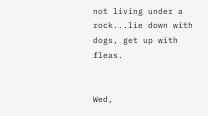not living under a rock...lie down with dogs, get up with fleas.


Wed,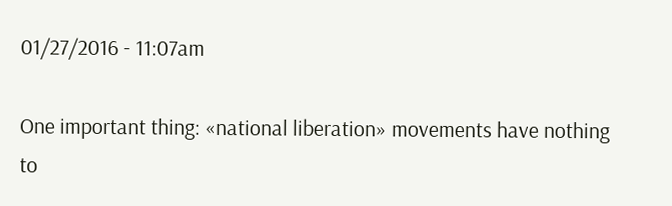01/27/2016 - 11:07am

One important thing: «national liberation» movements have nothing to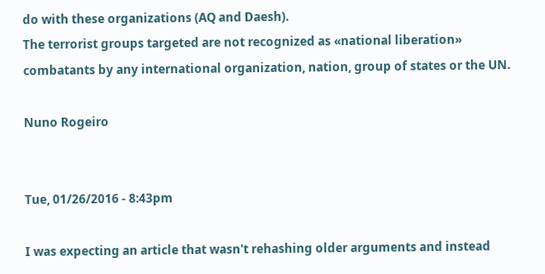do with these organizations (AQ and Daesh).
The terrorist groups targeted are not recognized as «national liberation» combatants by any international organization, nation, group of states or the UN.

Nuno Rogeiro


Tue, 01/26/2016 - 8:43pm

I was expecting an article that wasn't rehashing older arguments and instead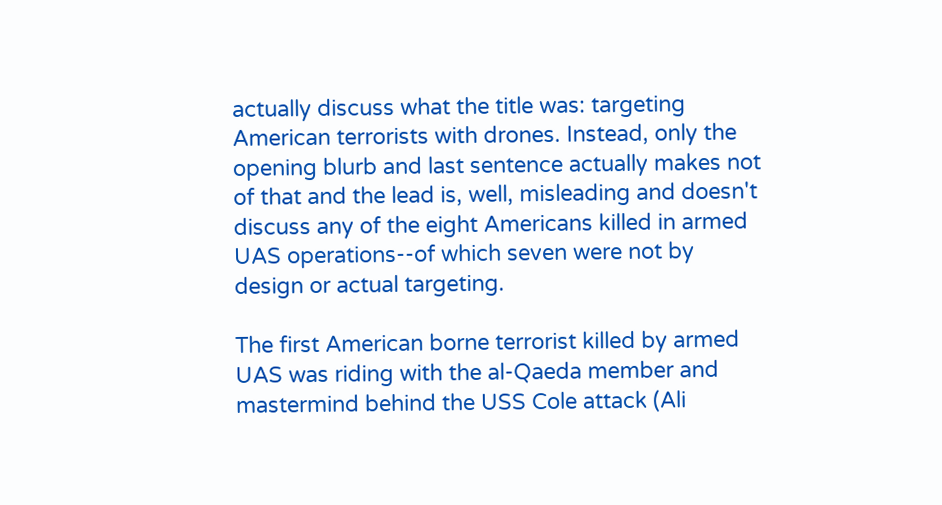actually discuss what the title was: targeting American terrorists with drones. Instead, only the opening blurb and last sentence actually makes not of that and the lead is, well, misleading and doesn't discuss any of the eight Americans killed in armed UAS operations--of which seven were not by design or actual targeting.

The first American borne terrorist killed by armed UAS was riding with the al-Qaeda member and mastermind behind the USS Cole attack (Ali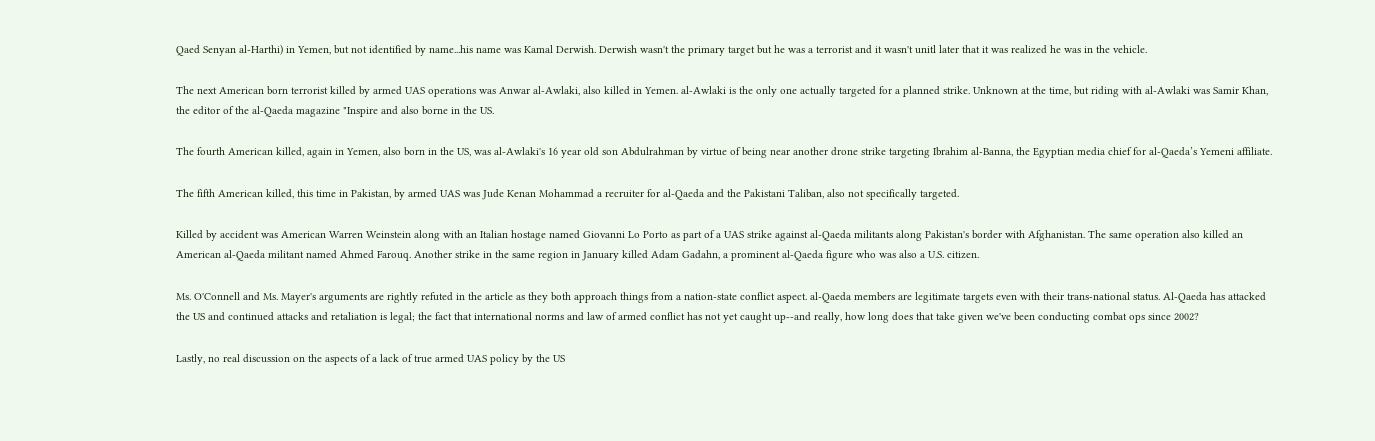Qaed Senyan al-Harthi) in Yemen, but not identified by name...his name was Kamal Derwish. Derwish wasn't the primary target but he was a terrorist and it wasn't unitl later that it was realized he was in the vehicle.

The next American born terrorist killed by armed UAS operations was Anwar al-Awlaki, also killed in Yemen. al-Awlaki is the only one actually targeted for a planned strike. Unknown at the time, but riding with al-Awlaki was Samir Khan, the editor of the al-Qaeda magazine "Inspire and also borne in the US.

The fourth American killed, again in Yemen, also born in the US, was al-Awlaki's 16 year old son Abdulrahman by virtue of being near another drone strike targeting Ibrahim al-Banna, the Egyptian media chief for al-Qaeda’s Yemeni affiliate.

The fifth American killed, this time in Pakistan, by armed UAS was Jude Kenan Mohammad a recruiter for al-Qaeda and the Pakistani Taliban, also not specifically targeted.

Killed by accident was American Warren Weinstein along with an Italian hostage named Giovanni Lo Porto as part of a UAS strike against al-Qaeda militants along Pakistan's border with Afghanistan. The same operation also killed an American al-Qaeda militant named Ahmed Farouq. Another strike in the same region in January killed Adam Gadahn, a prominent al-Qaeda figure who was also a U.S. citizen.

Ms. O'Connell and Ms. Mayer's arguments are rightly refuted in the article as they both approach things from a nation-state conflict aspect. al-Qaeda members are legitimate targets even with their trans-national status. Al-Qaeda has attacked the US and continued attacks and retaliation is legal; the fact that international norms and law of armed conflict has not yet caught up--and really, how long does that take given we've been conducting combat ops since 2002?

Lastly, no real discussion on the aspects of a lack of true armed UAS policy by the US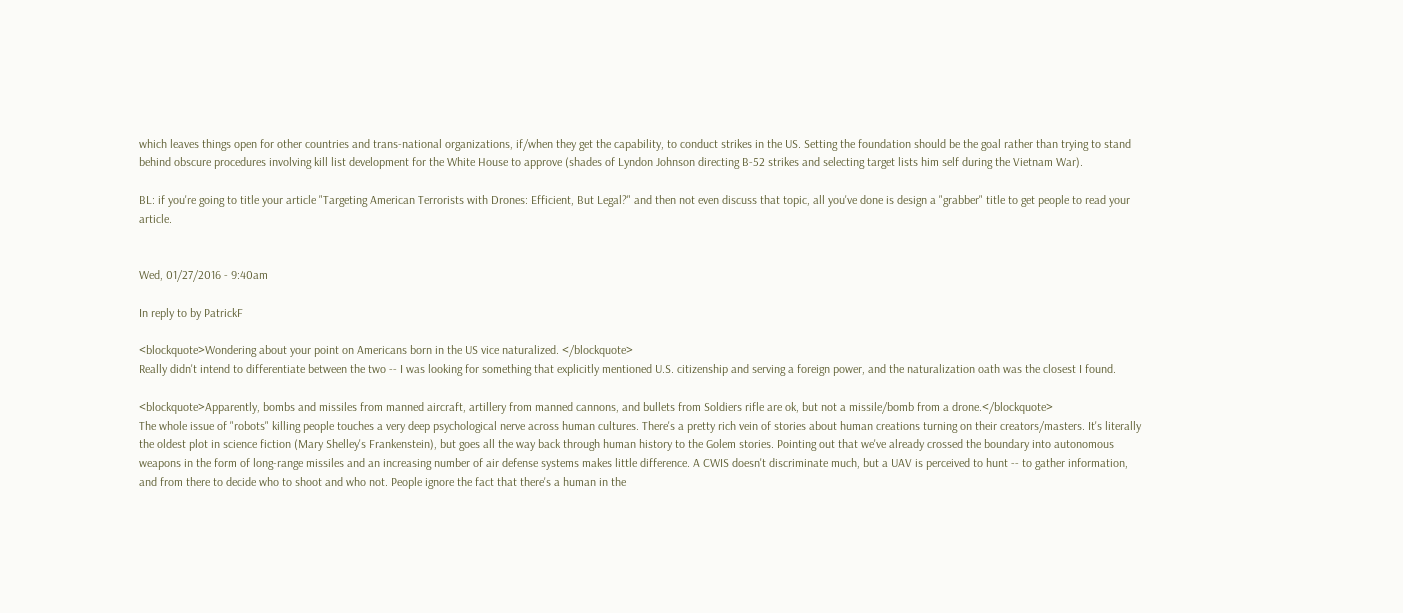which leaves things open for other countries and trans-national organizations, if/when they get the capability, to conduct strikes in the US. Setting the foundation should be the goal rather than trying to stand behind obscure procedures involving kill list development for the White House to approve (shades of Lyndon Johnson directing B-52 strikes and selecting target lists him self during the Vietnam War).

BL: if you're going to title your article "Targeting American Terrorists with Drones: Efficient, But Legal?" and then not even discuss that topic, all you've done is design a "grabber" title to get people to read your article.


Wed, 01/27/2016 - 9:40am

In reply to by PatrickF

<blockquote>Wondering about your point on Americans born in the US vice naturalized. </blockquote>
Really didn't intend to differentiate between the two -- I was looking for something that explicitly mentioned U.S. citizenship and serving a foreign power, and the naturalization oath was the closest I found.

<blockquote>Apparently, bombs and missiles from manned aircraft, artillery from manned cannons, and bullets from Soldiers rifle are ok, but not a missile/bomb from a drone.</blockquote>
The whole issue of "robots" killing people touches a very deep psychological nerve across human cultures. There's a pretty rich vein of stories about human creations turning on their creators/masters. It's literally the oldest plot in science fiction (Mary Shelley's Frankenstein), but goes all the way back through human history to the Golem stories. Pointing out that we've already crossed the boundary into autonomous weapons in the form of long-range missiles and an increasing number of air defense systems makes little difference. A CWIS doesn't discriminate much, but a UAV is perceived to hunt -- to gather information, and from there to decide who to shoot and who not. People ignore the fact that there's a human in the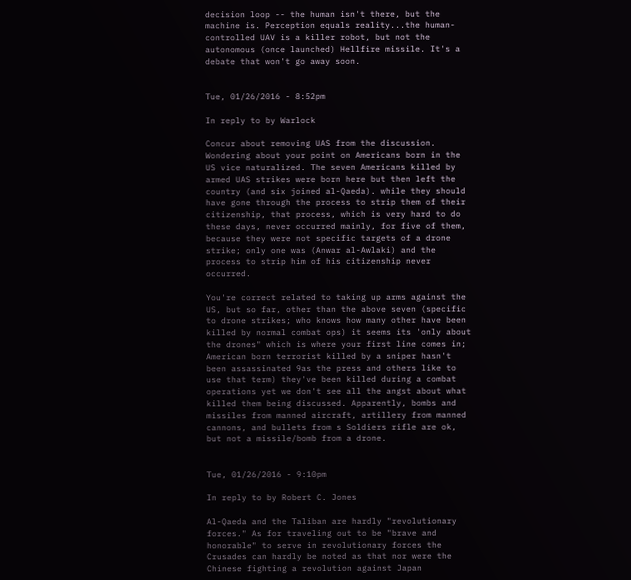decision loop -- the human isn't there, but the machine is. Perception equals reality...the human-controlled UAV is a killer robot, but not the autonomous (once launched) Hellfire missile. It's a debate that won't go away soon.


Tue, 01/26/2016 - 8:52pm

In reply to by Warlock

Concur about removing UAS from the discussion. Wondering about your point on Americans born in the US vice naturalized. The seven Americans killed by armed UAS strikes were born here but then left the country (and six joined al-Qaeda). while they should have gone through the process to strip them of their citizenship, that process, which is very hard to do these days, never occurred mainly, for five of them, because they were not specific targets of a drone strike; only one was (Anwar al-Awlaki) and the process to strip him of his citizenship never occurred.

You're correct related to taking up arms against the US, but so far, other than the above seven (specific to drone strikes; who knows how many other have been killed by normal combat ops) it seems its 'only about the drones" which is where your first line comes in; American born terrorist killed by a sniper hasn't been assassinated 9as the press and others like to use that term) they've been killed during a combat operations yet we don't see all the angst about what killed them being discussed. Apparently, bombs and missiles from manned aircraft, artillery from manned cannons, and bullets from s Soldiers rifle are ok, but not a missile/bomb from a drone.


Tue, 01/26/2016 - 9:10pm

In reply to by Robert C. Jones

Al-Qaeda and the Taliban are hardly "revolutionary forces." As for traveling out to be "brave and honorable" to serve in revolutionary forces the Crusades can hardly be noted as that nor were the Chinese fighting a revolution against Japan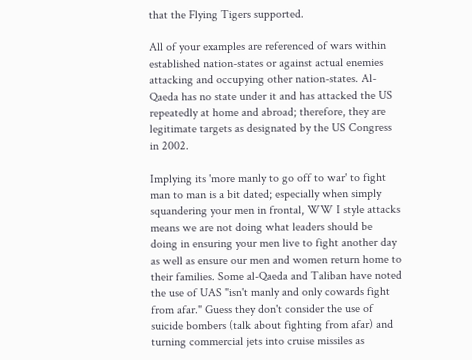that the Flying Tigers supported.

All of your examples are referenced of wars within established nation-states or against actual enemies attacking and occupying other nation-states. Al-Qaeda has no state under it and has attacked the US repeatedly at home and abroad; therefore, they are legitimate targets as designated by the US Congress in 2002.

Implying its 'more manly to go off to war' to fight man to man is a bit dated; especially when simply squandering your men in frontal, WW I style attacks means we are not doing what leaders should be doing in ensuring your men live to fight another day as well as ensure our men and women return home to their families. Some al-Qaeda and Taliban have noted the use of UAS "isn't manly and only cowards fight from afar." Guess they don't consider the use of suicide bombers (talk about fighting from afar) and turning commercial jets into cruise missiles as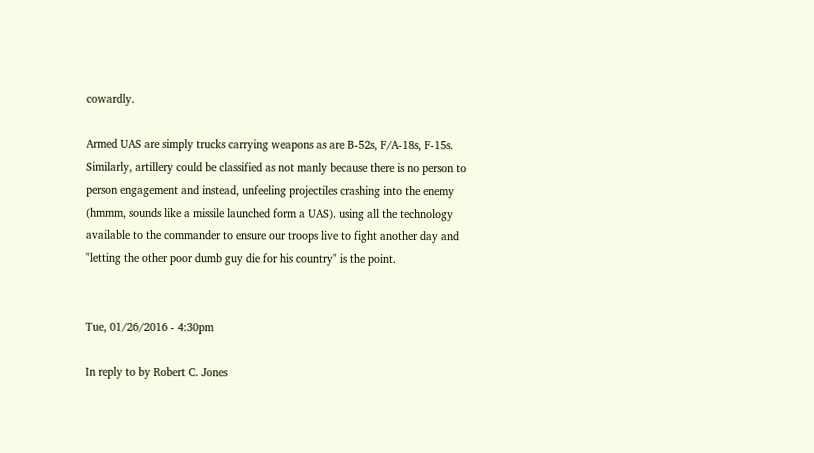cowardly.

Armed UAS are simply trucks carrying weapons as are B-52s, F/A-18s, F-15s. Similarly, artillery could be classified as not manly because there is no person to person engagement and instead, unfeeling projectiles crashing into the enemy (hmmm, sounds like a missile launched form a UAS). using all the technology available to the commander to ensure our troops live to fight another day and "letting the other poor dumb guy die for his country" is the point.


Tue, 01/26/2016 - 4:30pm

In reply to by Robert C. Jones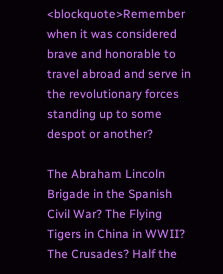<blockquote>Remember when it was considered brave and honorable to travel abroad and serve in the revolutionary forces standing up to some despot or another?

The Abraham Lincoln Brigade in the Spanish Civil War? The Flying Tigers in China in WWII? The Crusades? Half the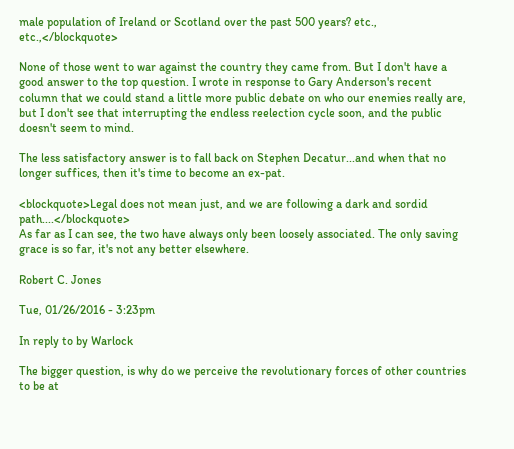male population of Ireland or Scotland over the past 500 years? etc., etc.,</blockquote>

None of those went to war against the country they came from. But I don't have a good answer to the top question. I wrote in response to Gary Anderson's recent column that we could stand a little more public debate on who our enemies really are, but I don't see that interrupting the endless reelection cycle soon, and the public doesn't seem to mind.

The less satisfactory answer is to fall back on Stephen Decatur...and when that no longer suffices, then it's time to become an ex-pat.

<blockquote>Legal does not mean just, and we are following a dark and sordid path....</blockquote>
As far as I can see, the two have always only been loosely associated. The only saving grace is so far, it's not any better elsewhere.

Robert C. Jones

Tue, 01/26/2016 - 3:23pm

In reply to by Warlock

The bigger question, is why do we perceive the revolutionary forces of other countries to be at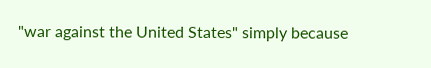"war against the United States" simply because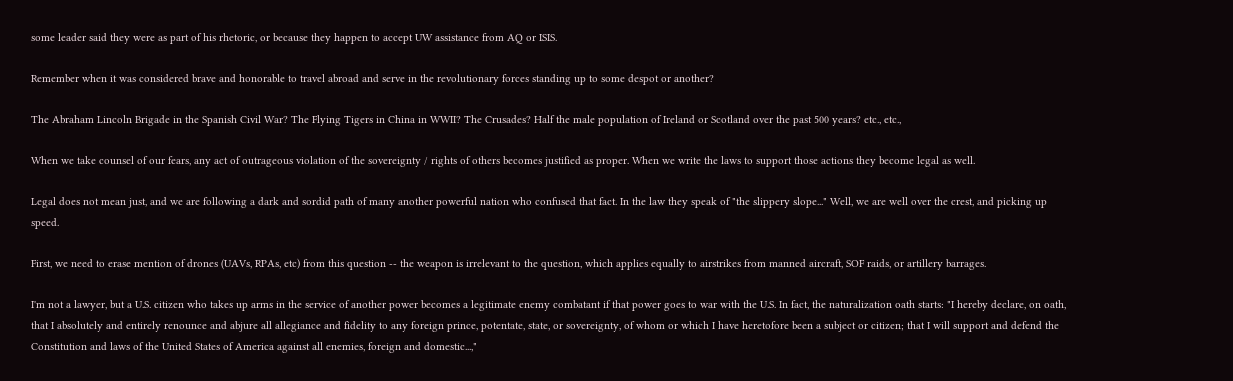some leader said they were as part of his rhetoric, or because they happen to accept UW assistance from AQ or ISIS.

Remember when it was considered brave and honorable to travel abroad and serve in the revolutionary forces standing up to some despot or another?

The Abraham Lincoln Brigade in the Spanish Civil War? The Flying Tigers in China in WWII? The Crusades? Half the male population of Ireland or Scotland over the past 500 years? etc., etc.,

When we take counsel of our fears, any act of outrageous violation of the sovereignty / rights of others becomes justified as proper. When we write the laws to support those actions they become legal as well.

Legal does not mean just, and we are following a dark and sordid path of many another powerful nation who confused that fact. In the law they speak of "the slippery slope..." Well, we are well over the crest, and picking up speed.

First, we need to erase mention of drones (UAVs, RPAs, etc) from this question -- the weapon is irrelevant to the question, which applies equally to airstrikes from manned aircraft, SOF raids, or artillery barrages.

I'm not a lawyer, but a U.S. citizen who takes up arms in the service of another power becomes a legitimate enemy combatant if that power goes to war with the U.S. In fact, the naturalization oath starts: "I hereby declare, on oath, that I absolutely and entirely renounce and abjure all allegiance and fidelity to any foreign prince, potentate, state, or sovereignty, of whom or which I have heretofore been a subject or citizen; that I will support and defend the Constitution and laws of the United States of America against all enemies, foreign and domestic...,"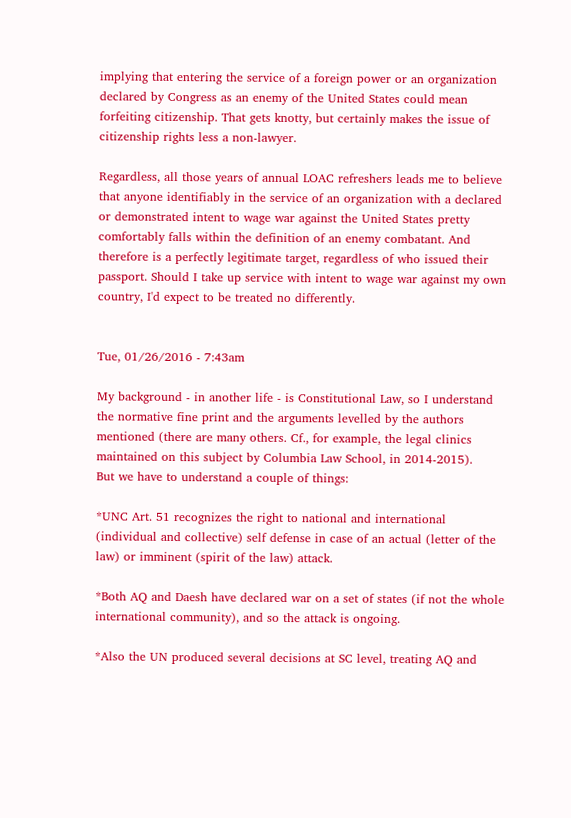implying that entering the service of a foreign power or an organization declared by Congress as an enemy of the United States could mean forfeiting citizenship. That gets knotty, but certainly makes the issue of citizenship rights less a non-lawyer.

Regardless, all those years of annual LOAC refreshers leads me to believe that anyone identifiably in the service of an organization with a declared or demonstrated intent to wage war against the United States pretty comfortably falls within the definition of an enemy combatant. And therefore is a perfectly legitimate target, regardless of who issued their passport. Should I take up service with intent to wage war against my own country, I'd expect to be treated no differently.


Tue, 01/26/2016 - 7:43am

My background - in another life - is Constitutional Law, so I understand the normative fine print and the arguments levelled by the authors mentioned (there are many others. Cf., for example, the legal clinics maintained on this subject by Columbia Law School, in 2014-2015).
But we have to understand a couple of things:

*UNC Art. 51 recognizes the right to national and international (individual and collective) self defense in case of an actual (letter of the law) or imminent (spirit of the law) attack.

*Both AQ and Daesh have declared war on a set of states (if not the whole international community), and so the attack is ongoing.

*Also the UN produced several decisions at SC level, treating AQ and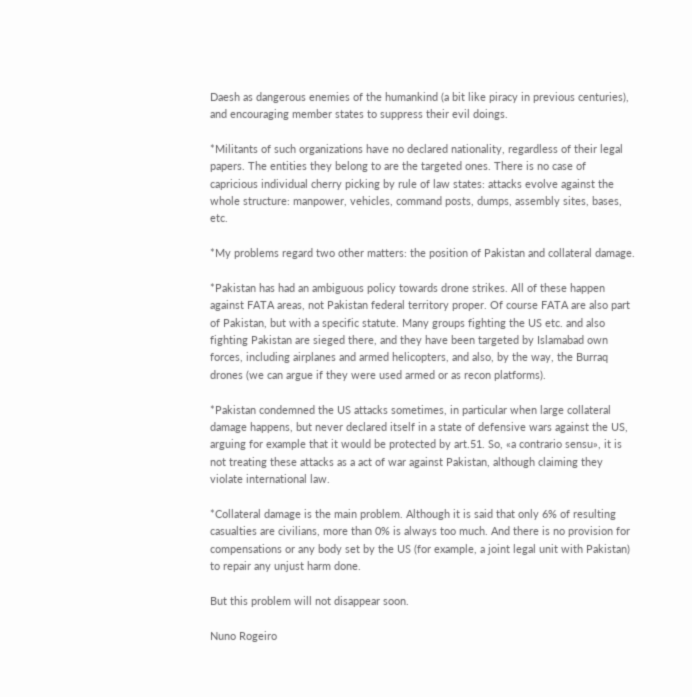Daesh as dangerous enemies of the humankind (a bit like piracy in previous centuries), and encouraging member states to suppress their evil doings.

*Militants of such organizations have no declared nationality, regardless of their legal papers. The entities they belong to are the targeted ones. There is no case of capricious individual cherry picking by rule of law states: attacks evolve against the whole structure: manpower, vehicles, command posts, dumps, assembly sites, bases, etc.

*My problems regard two other matters: the position of Pakistan and collateral damage.

*Pakistan has had an ambiguous policy towards drone strikes. All of these happen against FATA areas, not Pakistan federal territory proper. Of course FATA are also part of Pakistan, but with a specific statute. Many groups fighting the US etc. and also fighting Pakistan are sieged there, and they have been targeted by Islamabad own forces, including airplanes and armed helicopters, and also, by the way, the Burraq drones (we can argue if they were used armed or as recon platforms).

*Pakistan condemned the US attacks sometimes, in particular when large collateral damage happens, but never declared itself in a state of defensive wars against the US, arguing for example that it would be protected by art.51. So, «a contrario sensu», it is not treating these attacks as a act of war against Pakistan, although claiming they violate international law.

*Collateral damage is the main problem. Although it is said that only 6% of resulting casualties are civilians, more than 0% is always too much. And there is no provision for compensations or any body set by the US (for example, a joint legal unit with Pakistan) to repair any unjust harm done.

But this problem will not disappear soon.

Nuno Rogeiro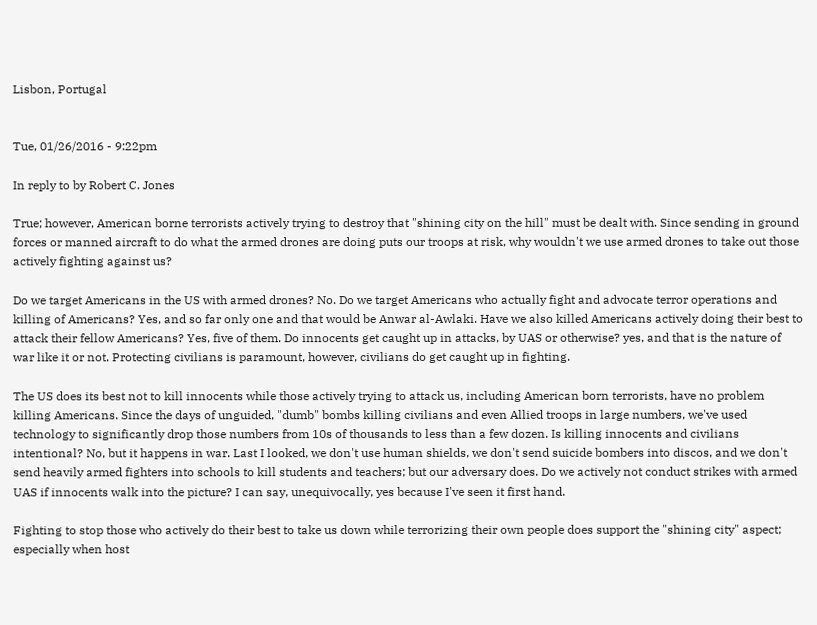Lisbon, Portugal


Tue, 01/26/2016 - 9:22pm

In reply to by Robert C. Jones

True; however, American borne terrorists actively trying to destroy that "shining city on the hill" must be dealt with. Since sending in ground forces or manned aircraft to do what the armed drones are doing puts our troops at risk, why wouldn't we use armed drones to take out those actively fighting against us?

Do we target Americans in the US with armed drones? No. Do we target Americans who actually fight and advocate terror operations and killing of Americans? Yes, and so far only one and that would be Anwar al-Awlaki. Have we also killed Americans actively doing their best to attack their fellow Americans? Yes, five of them. Do innocents get caught up in attacks, by UAS or otherwise? yes, and that is the nature of war like it or not. Protecting civilians is paramount, however, civilians do get caught up in fighting.

The US does its best not to kill innocents while those actively trying to attack us, including American born terrorists, have no problem killing Americans. Since the days of unguided, "dumb" bombs killing civilians and even Allied troops in large numbers, we've used technology to significantly drop those numbers from 10s of thousands to less than a few dozen. Is killing innocents and civilians intentional? No, but it happens in war. Last I looked, we don't use human shields, we don't send suicide bombers into discos, and we don't send heavily armed fighters into schools to kill students and teachers; but our adversary does. Do we actively not conduct strikes with armed UAS if innocents walk into the picture? I can say, unequivocally, yes because I've seen it first hand.

Fighting to stop those who actively do their best to take us down while terrorizing their own people does support the "shining city" aspect; especially when host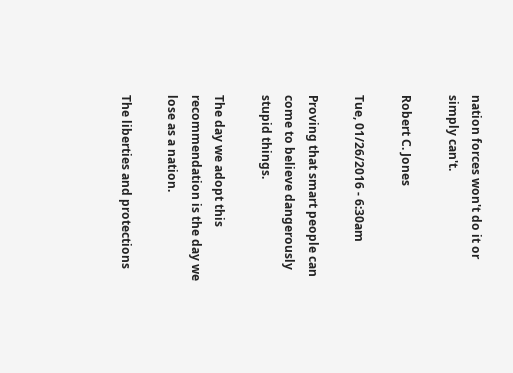nation forces won't do it or simply can't.

Robert C. Jones

Tue, 01/26/2016 - 6:30am

Proving that smart people can come to believe dangerously stupid things.

The day we adopt this recommendation is the day we lose as a nation.

The liberties and protections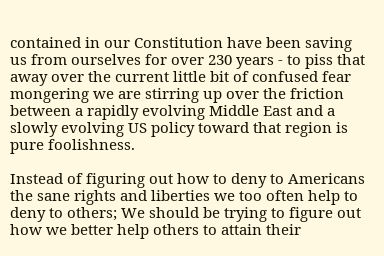contained in our Constitution have been saving us from ourselves for over 230 years - to piss that away over the current little bit of confused fear mongering we are stirring up over the friction between a rapidly evolving Middle East and a slowly evolving US policy toward that region is pure foolishness.

Instead of figuring out how to deny to Americans the sane rights and liberties we too often help to deny to others; We should be trying to figure out how we better help others to attain their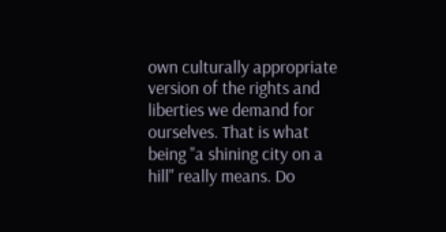own culturally appropriate version of the rights and liberties we demand for ourselves. That is what being "a shining city on a hill" really means. Do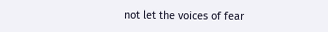not let the voices of fear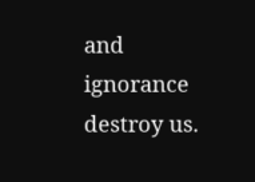and ignorance destroy us.